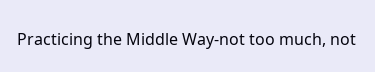Practicing the Middle Way-not too much, not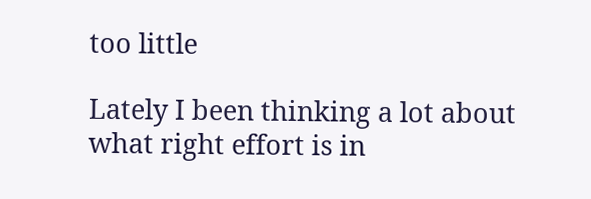too little

Lately I been thinking a lot about what right effort is in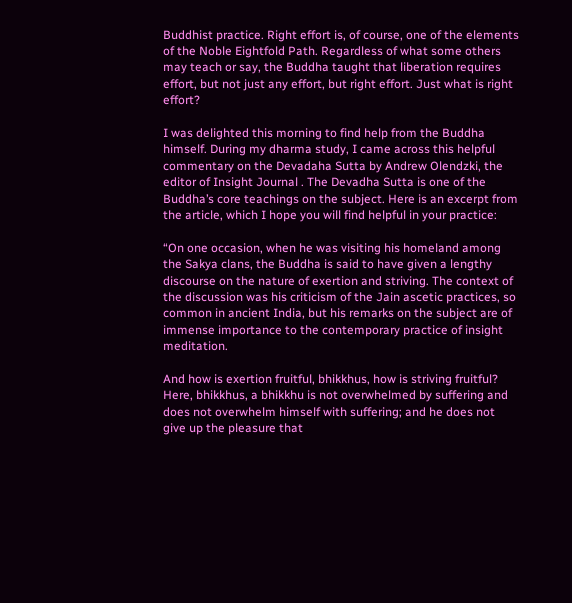Buddhist practice. Right effort is, of course, one of the elements of the Noble Eightfold Path. Regardless of what some others may teach or say, the Buddha taught that liberation requires effort, but not just any effort, but right effort. Just what is right effort?

I was delighted this morning to find help from the Buddha himself. During my dharma study, I came across this helpful commentary on the Devadaha Sutta by Andrew Olendzki, the editor of Insight Journal . The Devadha Sutta is one of the Buddha’s core teachings on the subject. Here is an excerpt from the article, which I hope you will find helpful in your practice:

“On one occasion, when he was visiting his homeland among the Sakya clans, the Buddha is said to have given a lengthy discourse on the nature of exertion and striving. The context of the discussion was his criticism of the Jain ascetic practices, so common in ancient India, but his remarks on the subject are of immense importance to the contemporary practice of insight meditation.

And how is exertion fruitful, bhikkhus, how is striving fruitful? Here, bhikkhus, a bhikkhu is not overwhelmed by suffering and does not overwhelm himself with suffering; and he does not give up the pleasure that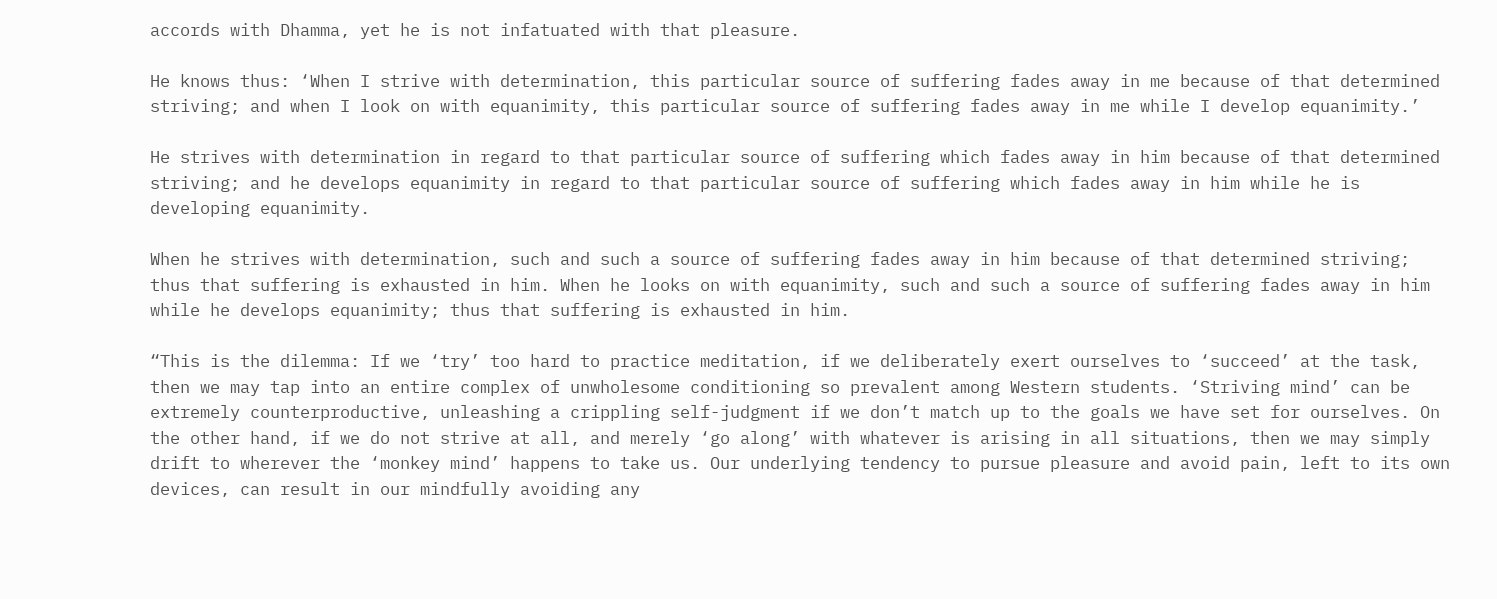accords with Dhamma, yet he is not infatuated with that pleasure.

He knows thus: ‘When I strive with determination, this particular source of suffering fades away in me because of that determined striving; and when I look on with equanimity, this particular source of suffering fades away in me while I develop equanimity.’

He strives with determination in regard to that particular source of suffering which fades away in him because of that determined striving; and he develops equanimity in regard to that particular source of suffering which fades away in him while he is developing equanimity.

When he strives with determination, such and such a source of suffering fades away in him because of that determined striving; thus that suffering is exhausted in him. When he looks on with equanimity, such and such a source of suffering fades away in him while he develops equanimity; thus that suffering is exhausted in him.

“This is the dilemma: If we ‘try’ too hard to practice meditation, if we deliberately exert ourselves to ‘succeed’ at the task, then we may tap into an entire complex of unwholesome conditioning so prevalent among Western students. ‘Striving mind’ can be extremely counterproductive, unleashing a crippling self-judgment if we don’t match up to the goals we have set for ourselves. On the other hand, if we do not strive at all, and merely ‘go along’ with whatever is arising in all situations, then we may simply drift to wherever the ‘monkey mind’ happens to take us. Our underlying tendency to pursue pleasure and avoid pain, left to its own devices, can result in our mindfully avoiding any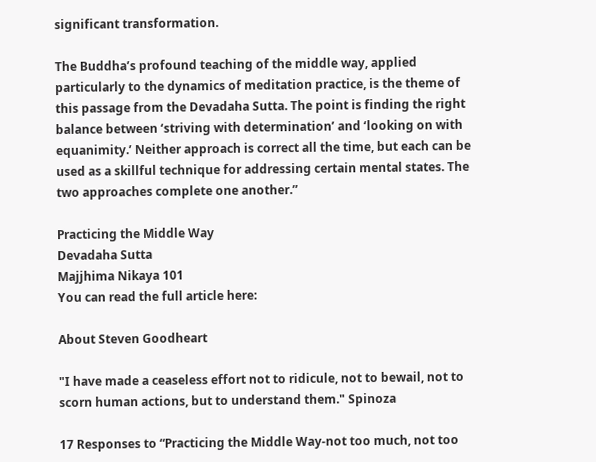significant transformation.

The Buddha’s profound teaching of the middle way, applied particularly to the dynamics of meditation practice, is the theme of this passage from the Devadaha Sutta. The point is finding the right balance between ‘striving with determination’ and ‘looking on with equanimity.’ Neither approach is correct all the time, but each can be used as a skillful technique for addressing certain mental states. The two approaches complete one another.”

Practicing the Middle Way
Devadaha Sutta
Majjhima Nikaya 101
You can read the full article here:

About Steven Goodheart

"I have made a ceaseless effort not to ridicule, not to bewail, not to scorn human actions, but to understand them." Spinoza

17 Responses to “Practicing the Middle Way-not too much, not too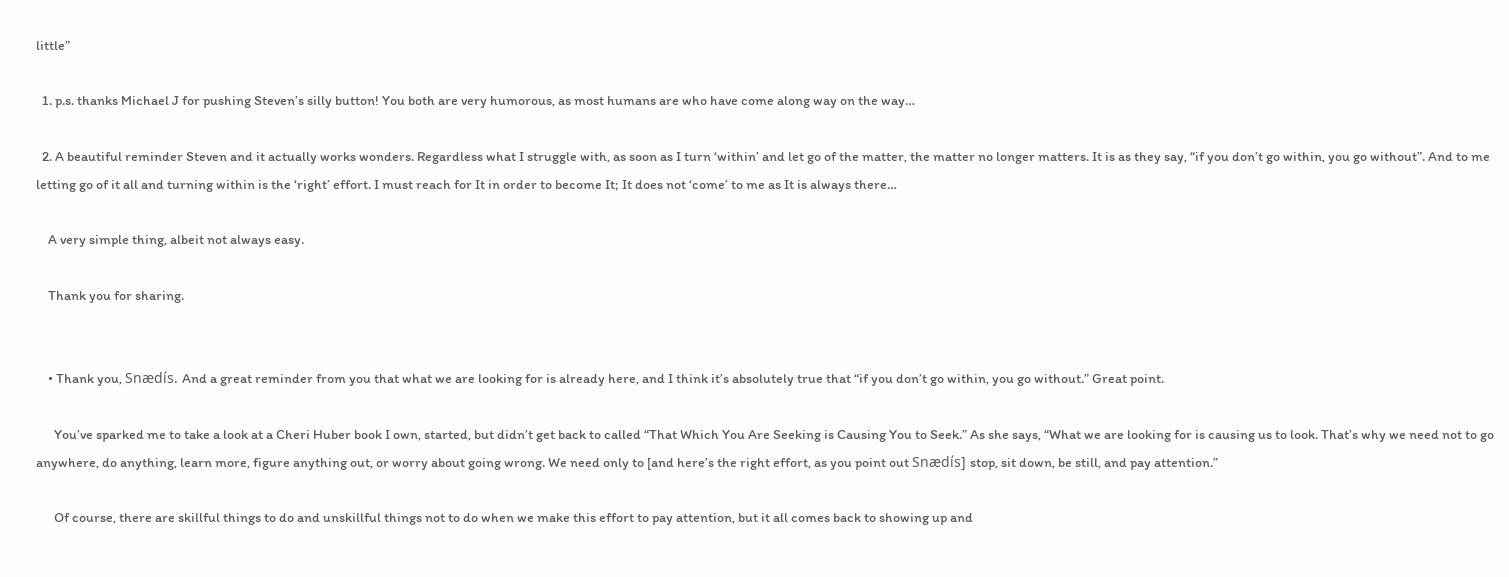little”

  1. p.s. thanks Michael J for pushing Steven’s silly button! You both are very humorous, as most humans are who have come along way on the way…

  2. A beautiful reminder Steven and it actually works wonders. Regardless what I struggle with, as soon as I turn ‘within’ and let go of the matter, the matter no longer matters. It is as they say, “if you don’t go within, you go without”. And to me letting go of it all and turning within is the ‘right’ effort. I must reach for It in order to become It; It does not ‘come’ to me as It is always there…

    A very simple thing, albeit not always easy.

    Thank you for sharing.


    • Thank you, Snædís. And a great reminder from you that what we are looking for is already here, and I think it’s absolutely true that “if you don’t go within, you go without.” Great point.

      You’ve sparked me to take a look at a Cheri Huber book I own, started, but didn’t get back to called “That Which You Are Seeking is Causing You to Seek.” As she says, “What we are looking for is causing us to look. That’s why we need not to go anywhere, do anything, learn more, figure anything out, or worry about going wrong. We need only to [and here’s the right effort, as you point out Snædís] stop, sit down, be still, and pay attention.”

      Of course, there are skillful things to do and unskillful things not to do when we make this effort to pay attention, but it all comes back to showing up and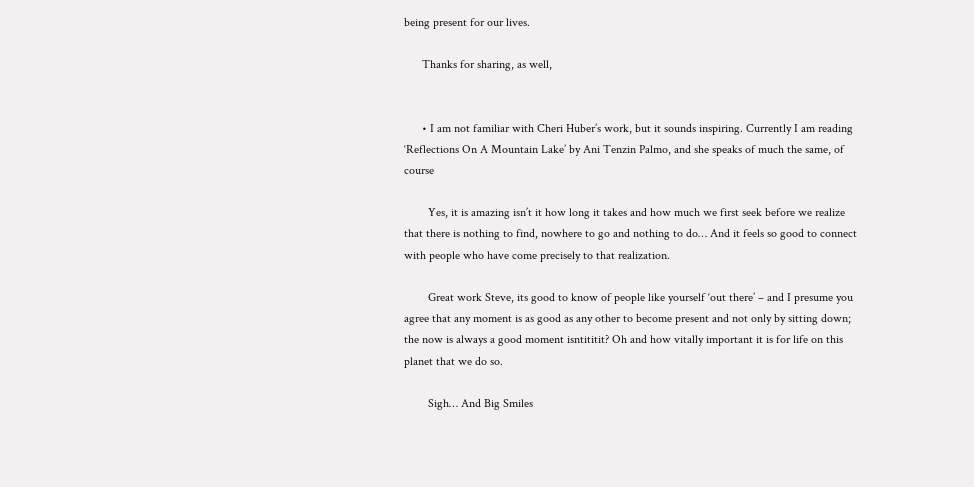being present for our lives.

      Thanks for sharing, as well,


      • I am not familiar with Cheri Huber’s work, but it sounds inspiring. Currently I am reading ‘Reflections On A Mountain Lake’ by Ani Tenzin Palmo, and she speaks of much the same, of course

        Yes, it is amazing isn’t it how long it takes and how much we first seek before we realize that there is nothing to find, nowhere to go and nothing to do… And it feels so good to connect with people who have come precisely to that realization.

        Great work Steve, its good to know of people like yourself ‘out there’ – and I presume you agree that any moment is as good as any other to become present and not only by sitting down; the now is always a good moment isntititit? Oh and how vitally important it is for life on this planet that we do so.

        Sigh… And Big Smiles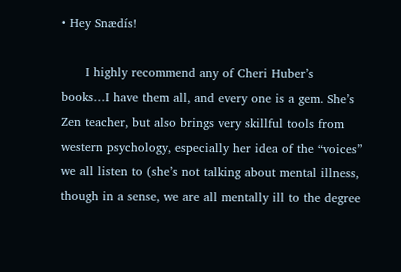• Hey Snædís!

      I highly recommend any of Cheri Huber’s books…I have them all, and every one is a gem. She’s Zen teacher, but also brings very skillful tools from western psychology, especially her idea of the “voices” we all listen to (she’s not talking about mental illness, though in a sense, we are all mentally ill to the degree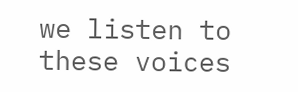we listen to these voices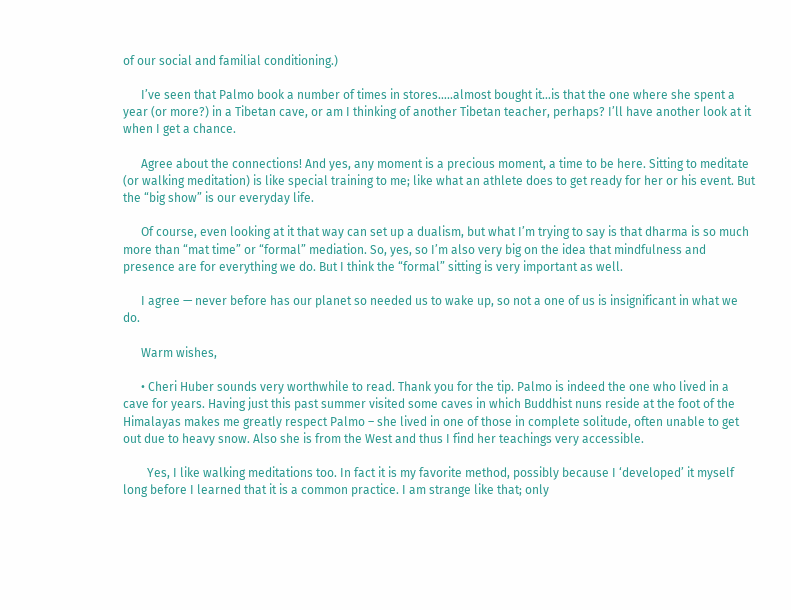of our social and familial conditioning.)

      I’ve seen that Palmo book a number of times in stores…..almost bought it…is that the one where she spent a year (or more?) in a Tibetan cave, or am I thinking of another Tibetan teacher, perhaps? I’ll have another look at it when I get a chance.

      Agree about the connections! And yes, any moment is a precious moment, a time to be here. Sitting to meditate (or walking meditation) is like special training to me; like what an athlete does to get ready for her or his event. But the “big show” is our everyday life.

      Of course, even looking at it that way can set up a dualism, but what I’m trying to say is that dharma is so much more than “mat time” or “formal” mediation. So, yes, so I’m also very big on the idea that mindfulness and presence are for everything we do. But I think the “formal” sitting is very important as well.

      I agree — never before has our planet so needed us to wake up, so not a one of us is insignificant in what we do.

      Warm wishes,

      • Cheri Huber sounds very worthwhile to read. Thank you for the tip. Palmo is indeed the one who lived in a cave for years. Having just this past summer visited some caves in which Buddhist nuns reside at the foot of the Himalayas makes me greatly respect Palmo – she lived in one of those in complete solitude, often unable to get out due to heavy snow. Also she is from the West and thus I find her teachings very accessible.

        Yes, I like walking meditations too. In fact it is my favorite method, possibly because I ‘developed’ it myself long before I learned that it is a common practice. I am strange like that; only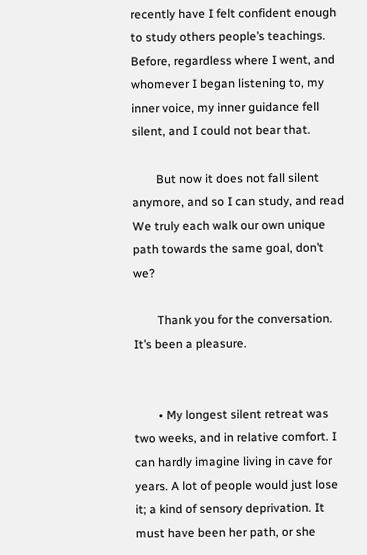recently have I felt confident enough to study others people’s teachings. Before, regardless where I went, and whomever I began listening to, my inner voice, my inner guidance fell silent, and I could not bear that.

        But now it does not fall silent anymore, and so I can study, and read  We truly each walk our own unique path towards the same goal, don’t we?

        Thank you for the conversation. It’s been a pleasure.


        • My longest silent retreat was two weeks, and in relative comfort. I can hardly imagine living in cave for years. A lot of people would just lose it; a kind of sensory deprivation. It must have been her path, or she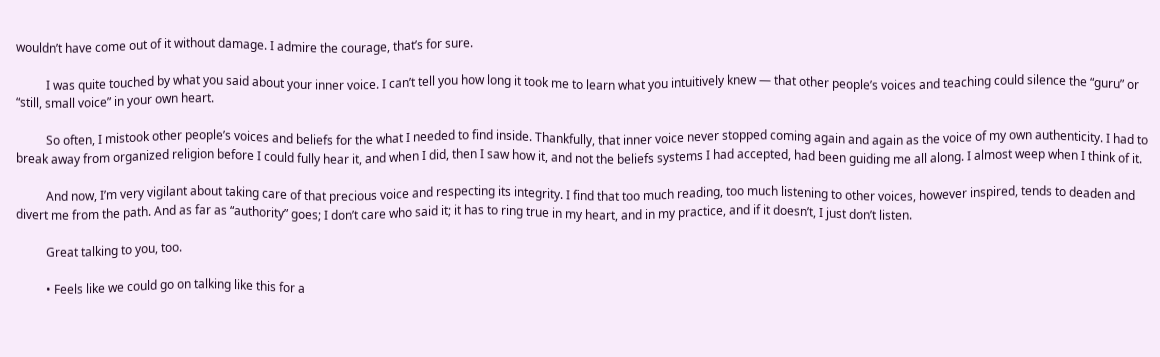wouldn’t have come out of it without damage. I admire the courage, that’s for sure.

          I was quite touched by what you said about your inner voice. I can’t tell you how long it took me to learn what you intuitively knew — that other people’s voices and teaching could silence the “guru” or “still, small voice” in your own heart.

          So often, I mistook other people’s voices and beliefs for the what I needed to find inside. Thankfully, that inner voice never stopped coming again and again as the voice of my own authenticity. I had to break away from organized religion before I could fully hear it, and when I did, then I saw how it, and not the beliefs systems I had accepted, had been guiding me all along. I almost weep when I think of it.

          And now, I’m very vigilant about taking care of that precious voice and respecting its integrity. I find that too much reading, too much listening to other voices, however inspired, tends to deaden and divert me from the path. And as far as “authority” goes; I don’t care who said it; it has to ring true in my heart, and in my practice, and if it doesn’t, I just don’t listen.

          Great talking to you, too.

          • Feels like we could go on talking like this for a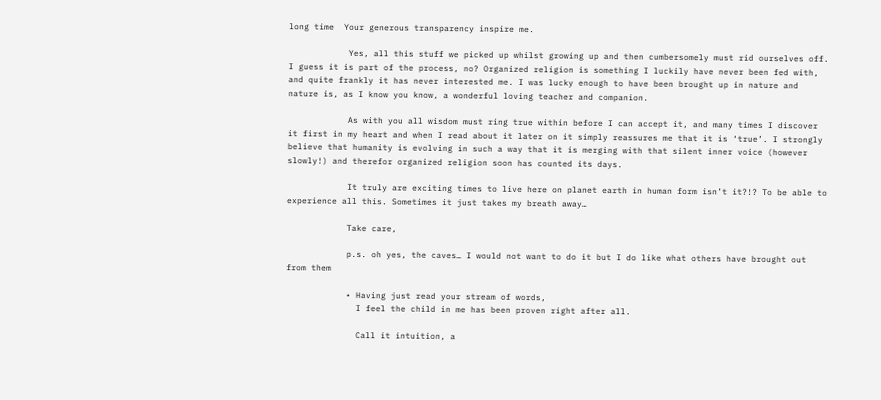long time  Your generous transparency inspire me.

            Yes, all this stuff we picked up whilst growing up and then cumbersomely must rid ourselves off. I guess it is part of the process, no? Organized religion is something I luckily have never been fed with, and quite frankly it has never interested me. I was lucky enough to have been brought up in nature and nature is, as I know you know, a wonderful loving teacher and companion.

            As with you all wisdom must ring true within before I can accept it, and many times I discover it first in my heart and when I read about it later on it simply reassures me that it is ‘true’. I strongly believe that humanity is evolving in such a way that it is merging with that silent inner voice (however slowly!) and therefor organized religion soon has counted its days.

            It truly are exciting times to live here on planet earth in human form isn’t it?!? To be able to experience all this. Sometimes it just takes my breath away…

            Take care,

            p.s. oh yes, the caves… I would not want to do it but I do like what others have brought out from them

            • Having just read your stream of words,
              I feel the child in me has been proven right after all.

              Call it intuition, a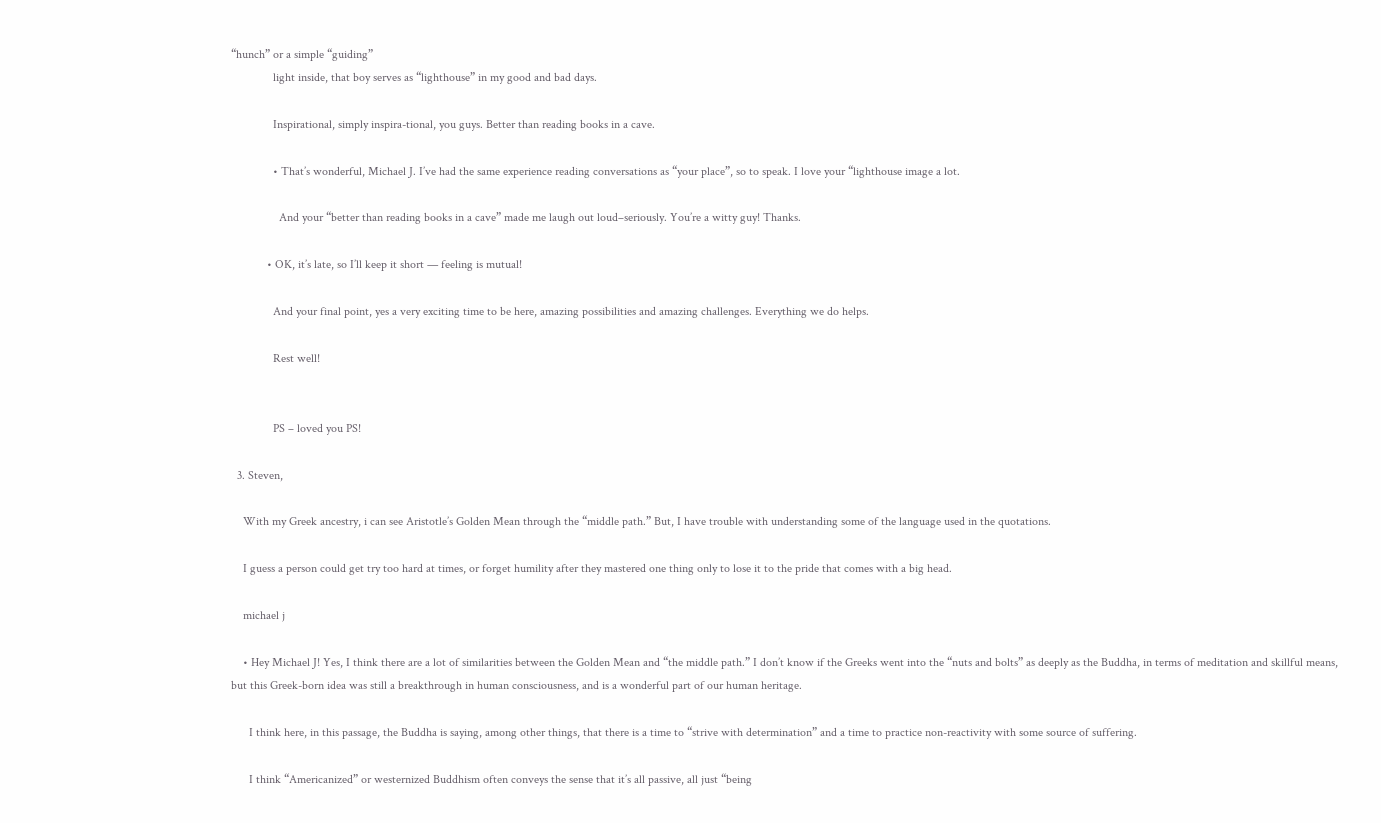“hunch” or a simple “guiding”
              light inside, that boy serves as “lighthouse” in my good and bad days.

              Inspirational, simply inspira-tional, you guys. Better than reading books in a cave.

              • That’s wonderful, Michael J. I’ve had the same experience reading conversations as “your place”, so to speak. I love your “lighthouse image a lot.

                And your “better than reading books in a cave” made me laugh out loud–seriously. You’re a witty guy! Thanks.

            • OK, it’s late, so I’ll keep it short — feeling is mutual!

              And your final point, yes a very exciting time to be here, amazing possibilities and amazing challenges. Everything we do helps.

              Rest well!


              PS – loved you PS!

  3. Steven,

    With my Greek ancestry, i can see Aristotle’s Golden Mean through the “middle path.” But, I have trouble with understanding some of the language used in the quotations.

    I guess a person could get try too hard at times, or forget humility after they mastered one thing only to lose it to the pride that comes with a big head.

    michael j

    • Hey Michael J! Yes, I think there are a lot of similarities between the Golden Mean and “the middle path.” I don’t know if the Greeks went into the “nuts and bolts” as deeply as the Buddha, in terms of meditation and skillful means, but this Greek-born idea was still a breakthrough in human consciousness, and is a wonderful part of our human heritage.

      I think here, in this passage, the Buddha is saying, among other things, that there is a time to “strive with determination” and a time to practice non-reactivity with some source of suffering.

      I think “Americanized” or westernized Buddhism often conveys the sense that it’s all passive, all just “being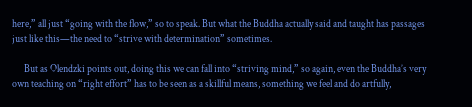here,” all just “going with the flow,” so to speak. But what the Buddha actually said and taught has passages just like this—the need to “strive with determination” sometimes.

      But as Olendzki points out, doing this we can fall into “striving mind,” so again, even the Buddha’s very own teaching on “right effort” has to be seen as a skillful means, something we feel and do artfully,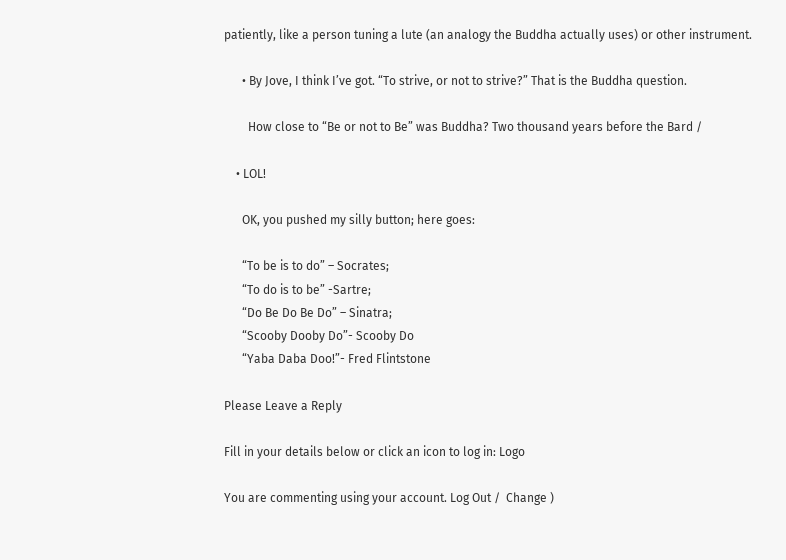patiently, like a person tuning a lute (an analogy the Buddha actually uses) or other instrument.

      • By Jove, I think I’ve got. “To strive, or not to strive?” That is the Buddha question.

        How close to “Be or not to Be” was Buddha? Two thousand years before the Bard /

    • LOL!

      OK, you pushed my silly button; here goes:

      “To be is to do” – Socrates;
      “To do is to be” -Sartre;
      “Do Be Do Be Do” – Sinatra;
      “Scooby Dooby Do”- Scooby Do
      “Yaba Daba Doo!”- Fred Flintstone

Please Leave a Reply

Fill in your details below or click an icon to log in: Logo

You are commenting using your account. Log Out /  Change )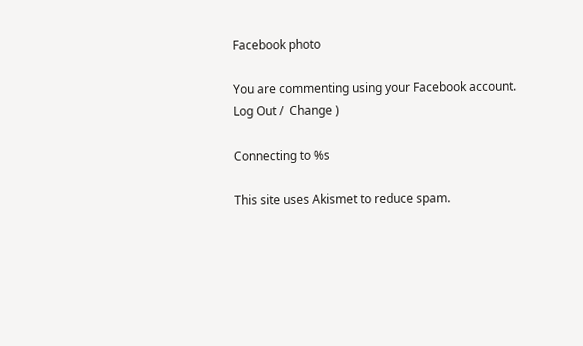Facebook photo

You are commenting using your Facebook account. Log Out /  Change )

Connecting to %s

This site uses Akismet to reduce spam.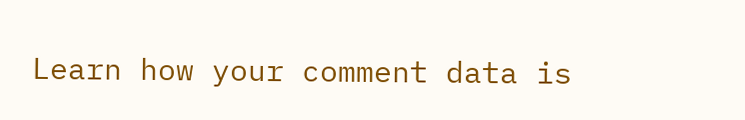Learn how your comment data is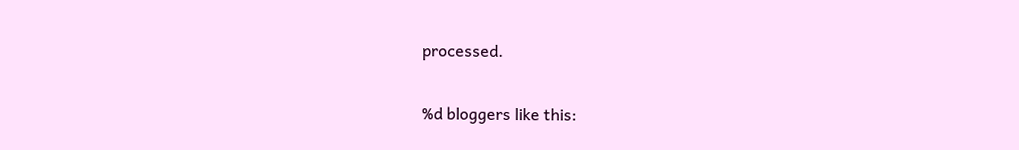processed.

%d bloggers like this: